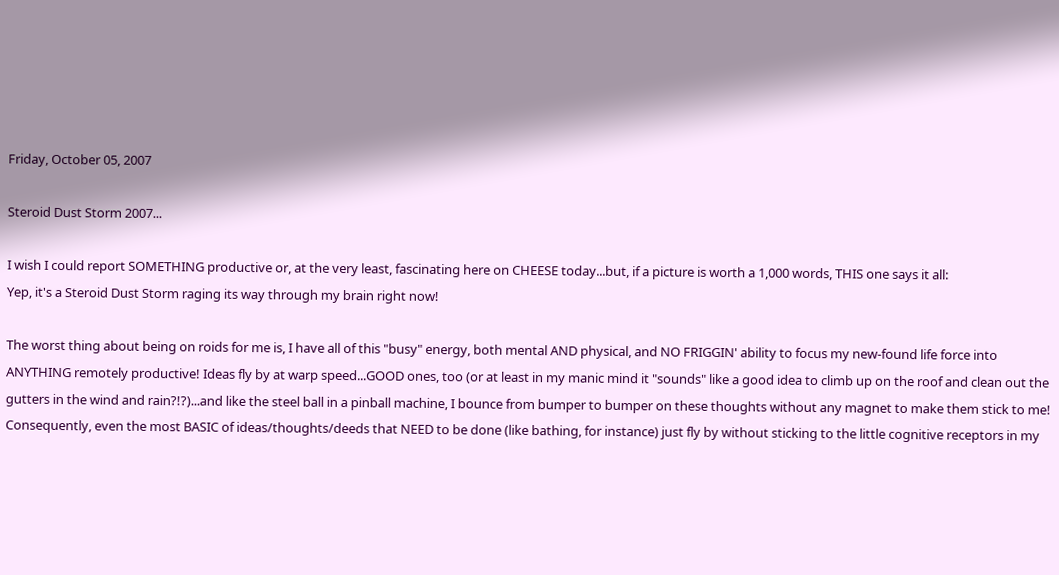Friday, October 05, 2007

Steroid Dust Storm 2007...

I wish I could report SOMETHING productive or, at the very least, fascinating here on CHEESE today...but, if a picture is worth a 1,000 words, THIS one says it all:
Yep, it's a Steroid Dust Storm raging its way through my brain right now!

The worst thing about being on roids for me is, I have all of this "busy" energy, both mental AND physical, and NO FRIGGIN' ability to focus my new-found life force into ANYTHING remotely productive! Ideas fly by at warp speed...GOOD ones, too (or at least in my manic mind it "sounds" like a good idea to climb up on the roof and clean out the gutters in the wind and rain?!?)...and like the steel ball in a pinball machine, I bounce from bumper to bumper on these thoughts without any magnet to make them stick to me! Consequently, even the most BASIC of ideas/thoughts/deeds that NEED to be done (like bathing, for instance) just fly by without sticking to the little cognitive receptors in my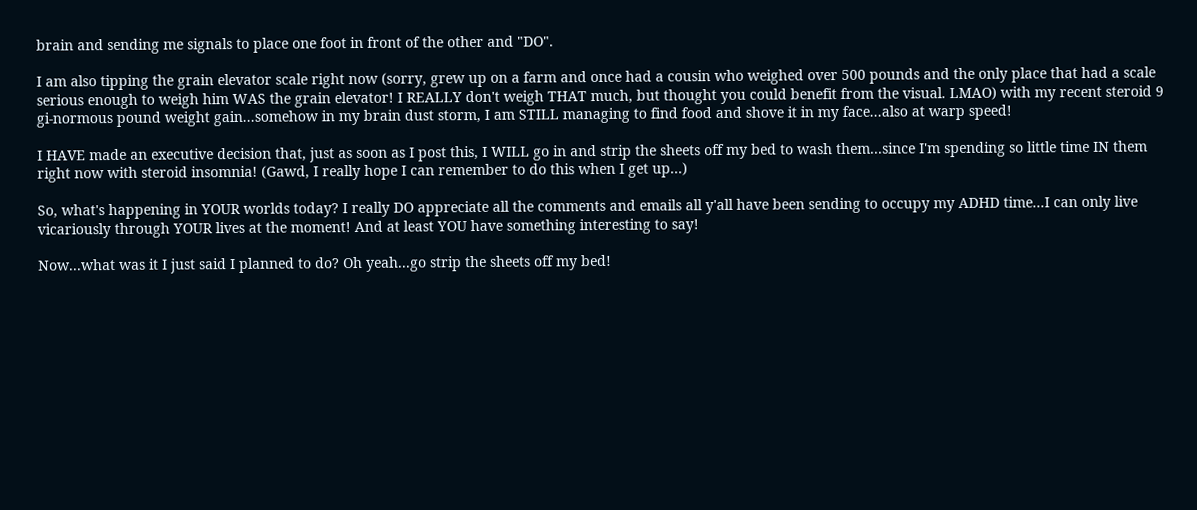brain and sending me signals to place one foot in front of the other and "DO".

I am also tipping the grain elevator scale right now (sorry, grew up on a farm and once had a cousin who weighed over 500 pounds and the only place that had a scale serious enough to weigh him WAS the grain elevator! I REALLY don't weigh THAT much, but thought you could benefit from the visual. LMAO) with my recent steroid 9 gi-normous pound weight gain...somehow in my brain dust storm, I am STILL managing to find food and shove it in my face...also at warp speed!

I HAVE made an executive decision that, just as soon as I post this, I WILL go in and strip the sheets off my bed to wash them...since I'm spending so little time IN them right now with steroid insomnia! (Gawd, I really hope I can remember to do this when I get up...)

So, what's happening in YOUR worlds today? I really DO appreciate all the comments and emails all y'all have been sending to occupy my ADHD time...I can only live vicariously through YOUR lives at the moment! And at least YOU have something interesting to say!

Now...what was it I just said I planned to do? Oh yeah...go strip the sheets off my bed!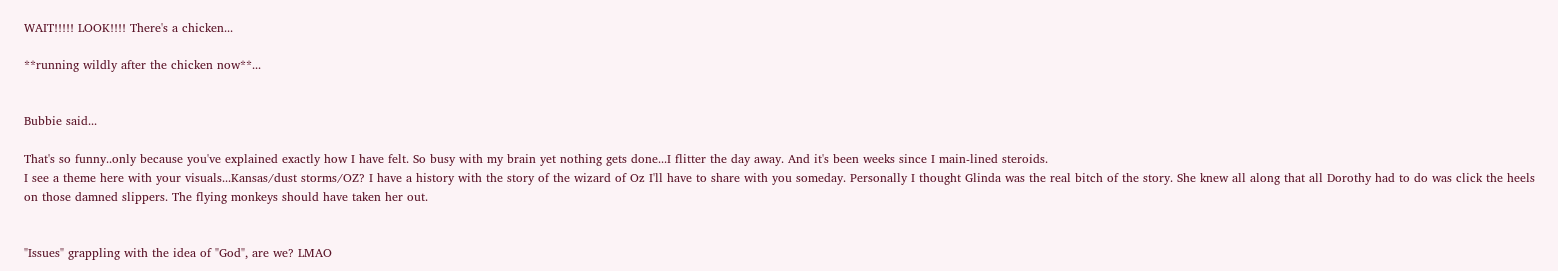WAIT!!!!! LOOK!!!! There's a chicken...

**running wildly after the chicken now**...


Bubbie said...

That's so funny..only because you've explained exactly how I have felt. So busy with my brain yet nothing gets done...I flitter the day away. And it's been weeks since I main-lined steroids.
I see a theme here with your visuals...Kansas/dust storms/OZ? I have a history with the story of the wizard of Oz I'll have to share with you someday. Personally I thought Glinda was the real bitch of the story. She knew all along that all Dorothy had to do was click the heels on those damned slippers. The flying monkeys should have taken her out.


"Issues" grappling with the idea of "God", are we? LMAO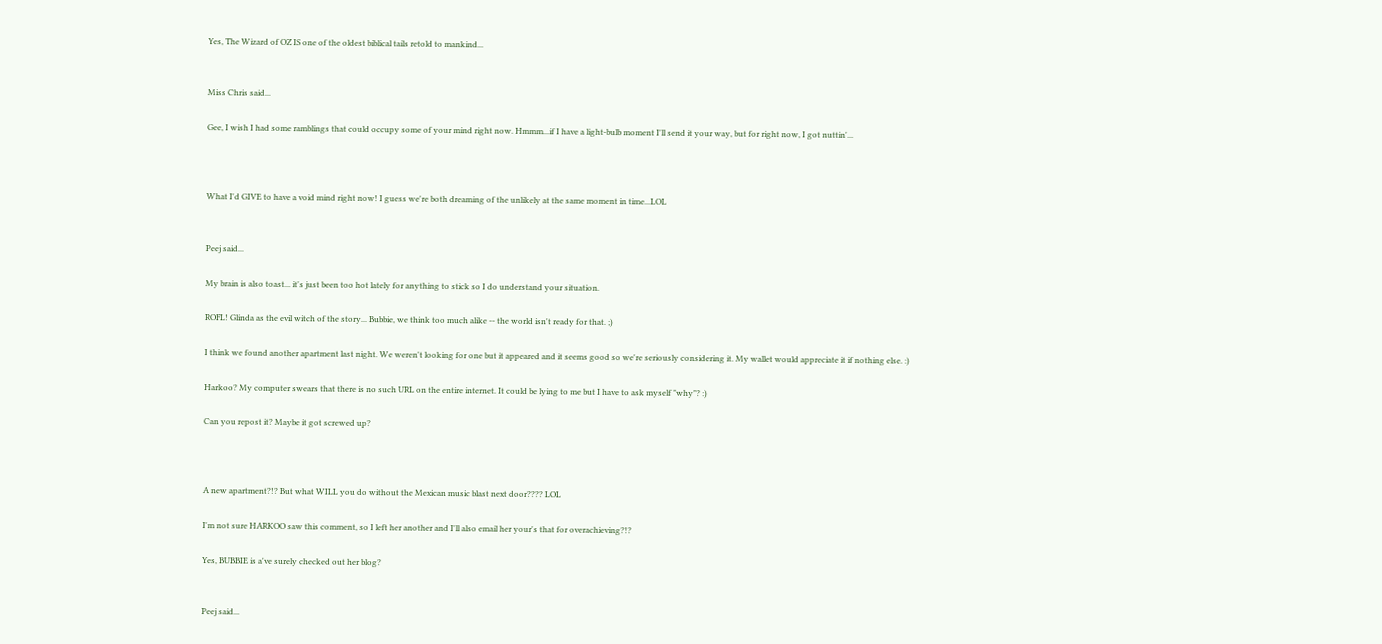Yes, The Wizard of OZ IS one of the oldest biblical tails retold to mankind...


Miss Chris said...

Gee, I wish I had some ramblings that could occupy some of your mind right now. Hmmm...if I have a light-bulb moment I'll send it your way, but for right now, I got nuttin'...



What I'd GIVE to have a void mind right now! I guess we're both dreaming of the unlikely at the same moment in time...LOL


Peej said...

My brain is also toast... it's just been too hot lately for anything to stick so I do understand your situation.

ROFL! Glinda as the evil witch of the story... Bubbie, we think too much alike -- the world isn't ready for that. ;)

I think we found another apartment last night. We weren't looking for one but it appeared and it seems good so we're seriously considering it. My wallet would appreciate it if nothing else. :)

Harkoo? My computer swears that there is no such URL on the entire internet. It could be lying to me but I have to ask myself "why"? :)

Can you repost it? Maybe it got screwed up?



A new apartment?!? But what WILL you do without the Mexican music blast next door???? LOL

I'm not sure HARKOO saw this comment, so I left her another and I'll also email her your's that for overachieving?!?

Yes, BUBBIE is a've surely checked out her blog?


Peej said...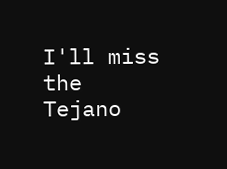I'll miss the Tejano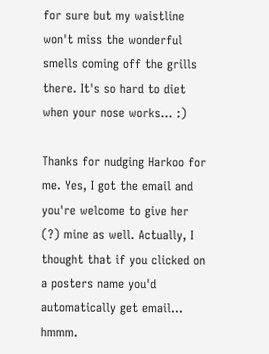for sure but my waistline won't miss the wonderful smells coming off the grills there. It's so hard to diet when your nose works... :)

Thanks for nudging Harkoo for me. Yes, I got the email and you're welcome to give her (?) mine as well. Actually, I thought that if you clicked on a posters name you'd automatically get email... hmmm.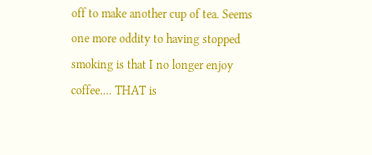off to make another cup of tea. Seems one more oddity to having stopped smoking is that I no longer enjoy coffee.... THAT is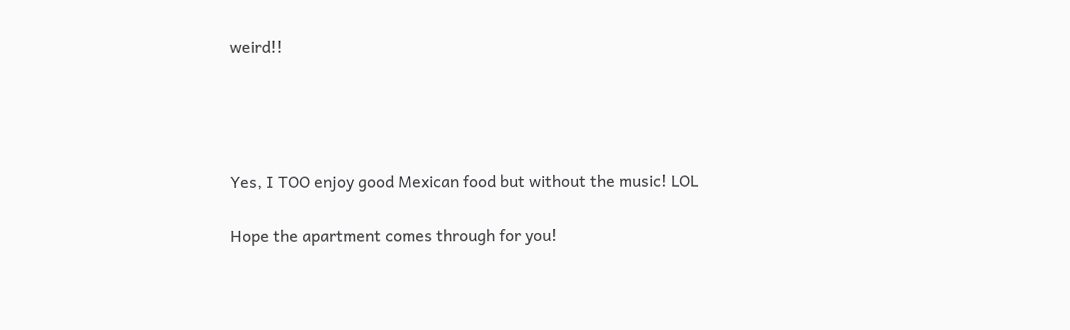weird!!




Yes, I TOO enjoy good Mexican food but without the music! LOL

Hope the apartment comes through for you!